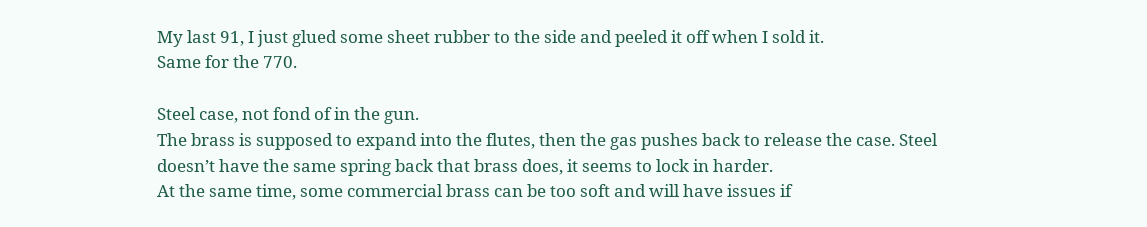My last 91, I just glued some sheet rubber to the side and peeled it off when I sold it.
Same for the 770.

Steel case, not fond of in the gun.
The brass is supposed to expand into the flutes, then the gas pushes back to release the case. Steel doesn’t have the same spring back that brass does, it seems to lock in harder.
At the same time, some commercial brass can be too soft and will have issues if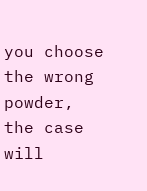you choose the wrong powder, the case will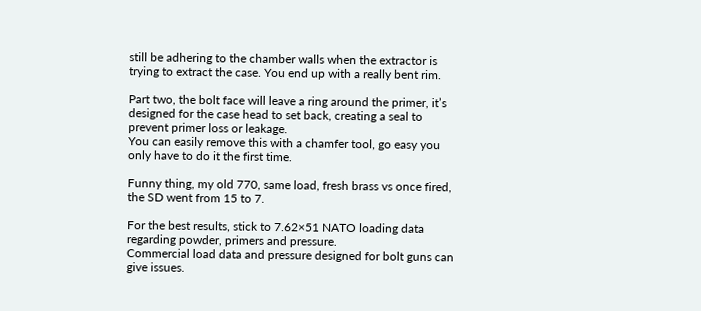still be adhering to the chamber walls when the extractor is trying to extract the case. You end up with a really bent rim.

Part two, the bolt face will leave a ring around the primer, it’s designed for the case head to set back, creating a seal to prevent primer loss or leakage.
You can easily remove this with a chamfer tool, go easy you only have to do it the first time.

Funny thing, my old 770, same load, fresh brass vs once fired, the SD went from 15 to 7.

For the best results, stick to 7.62×51 NATO loading data regarding powder, primers and pressure.
Commercial load data and pressure designed for bolt guns can give issues.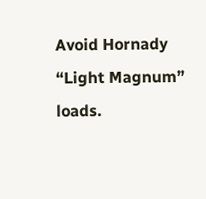Avoid Hornady “Light Magnum” loads.